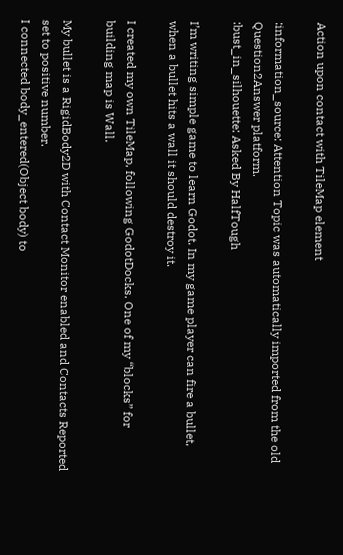Action upon contact with TileMap element

:information_source: Attention Topic was automatically imported from the old Question2Answer platform.
:bust_in_silhouette: Asked By HalfTough

I’m writing simple game to learn Godot. In my game player can fire a bullet, when a bullet hits a wall it should destroy it.

I created my own TileMap, following GodotDocks. One of my “blocks” for building map is Wall.

My bullet is a RigidBody2D with Contact Monitor enabled and Contacts Reported set to positive number.
I connected body_entered(Object body) to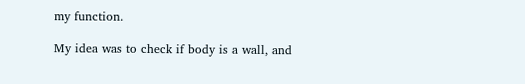my function.

My idea was to check if body is a wall, and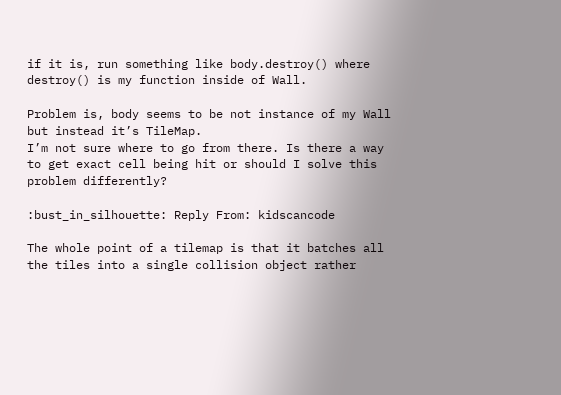if it is, run something like body.destroy() where destroy() is my function inside of Wall.

Problem is, body seems to be not instance of my Wall but instead it’s TileMap.
I’m not sure where to go from there. Is there a way to get exact cell being hit or should I solve this problem differently?

:bust_in_silhouette: Reply From: kidscancode

The whole point of a tilemap is that it batches all the tiles into a single collision object rather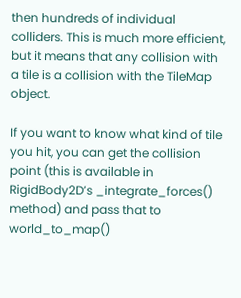then hundreds of individual colliders. This is much more efficient, but it means that any collision with a tile is a collision with the TileMap object.

If you want to know what kind of tile you hit, you can get the collision point (this is available in RigidBody2D’s _integrate_forces() method) and pass that to world_to_map()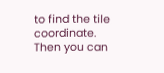to find the tile coordinate. Then you can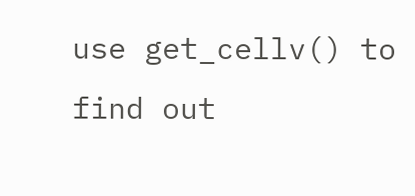use get_cellv() to find out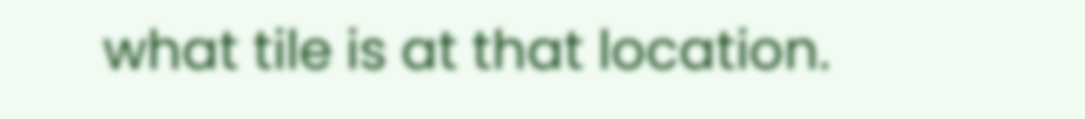what tile is at that location.